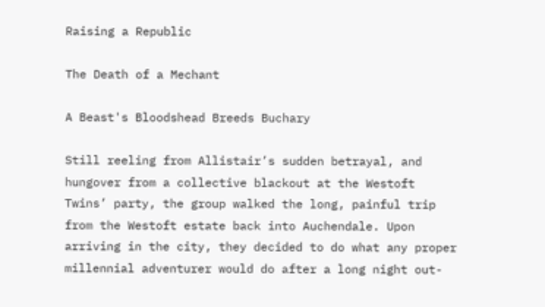Raising a Republic

The Death of a Mechant

A Beast's Bloodshead Breeds Buchary

Still reeling from Allistair’s sudden betrayal, and hungover from a collective blackout at the Westoft Twins’ party, the group walked the long, painful trip from the Westoft estate back into Auchendale. Upon arriving in the city, they decided to do what any proper millennial adventurer would do after a long night out-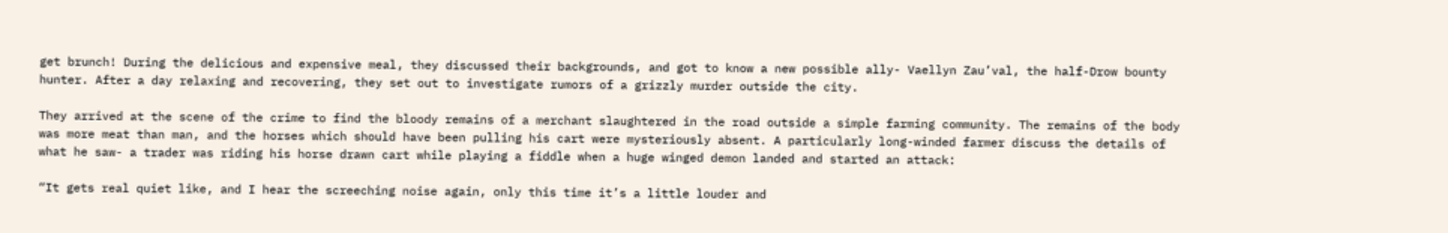get brunch! During the delicious and expensive meal, they discussed their backgrounds, and got to know a new possible ally- Vaellyn Zau’val, the half-Drow bounty hunter. After a day relaxing and recovering, they set out to investigate rumors of a grizzly murder outside the city.

They arrived at the scene of the crime to find the bloody remains of a merchant slaughtered in the road outside a simple farming community. The remains of the body was more meat than man, and the horses which should have been pulling his cart were mysteriously absent. A particularly long-winded farmer discuss the details of what he saw- a trader was riding his horse drawn cart while playing a fiddle when a huge winged demon landed and started an attack:

“It gets real quiet like, and I hear the screeching noise again, only this time it’s a little louder and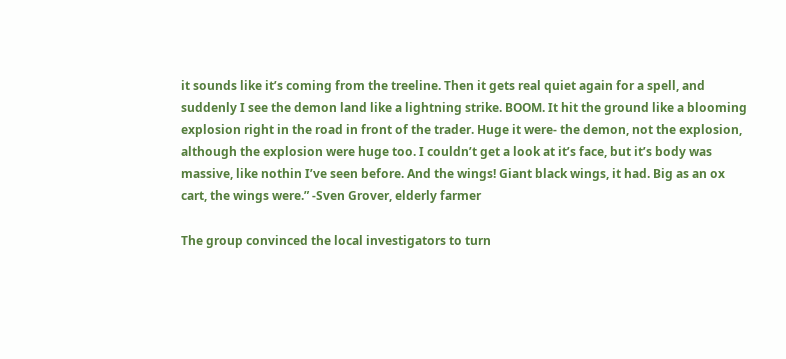it sounds like it’s coming from the treeline. Then it gets real quiet again for a spell, and suddenly I see the demon land like a lightning strike. BOOM. It hit the ground like a blooming explosion right in the road in front of the trader. Huge it were- the demon, not the explosion, although the explosion were huge too. I couldn’t get a look at it’s face, but it’s body was massive, like nothin I’ve seen before. And the wings! Giant black wings, it had. Big as an ox cart, the wings were.” -Sven Grover, elderly farmer

The group convinced the local investigators to turn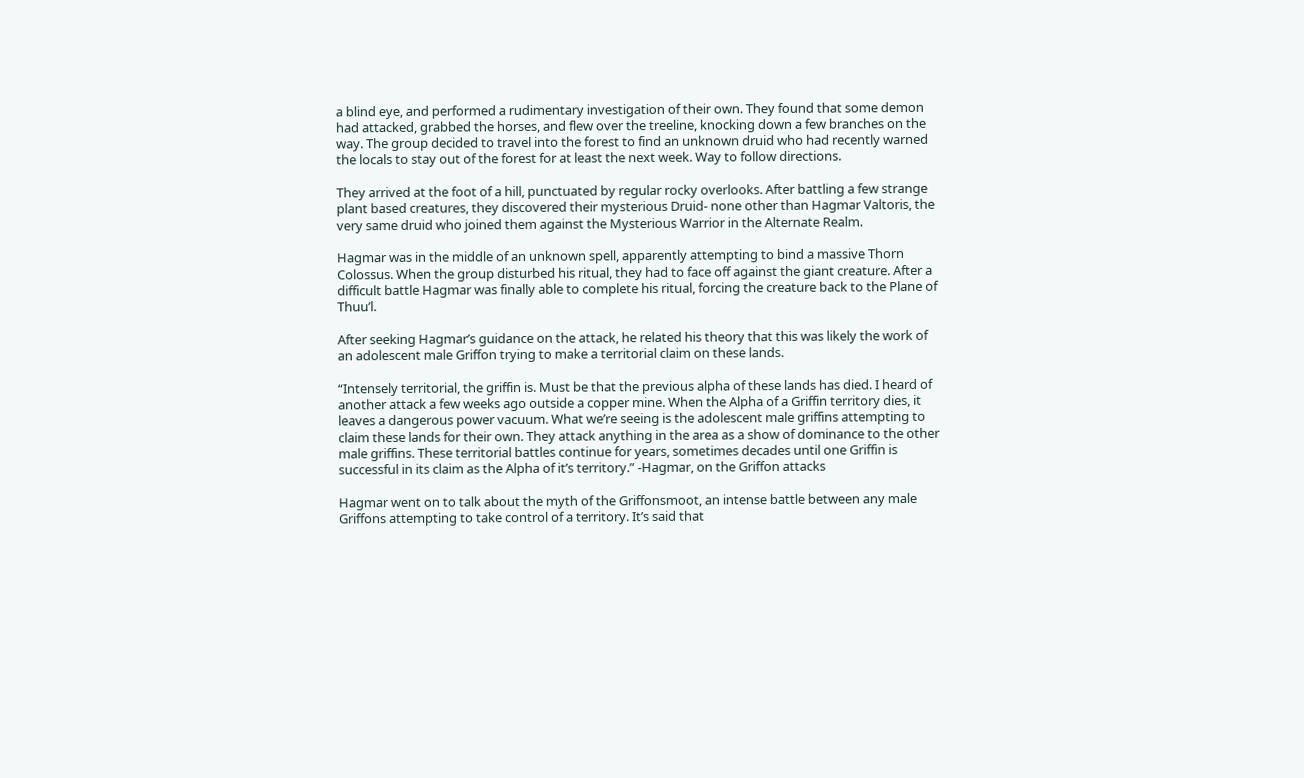a blind eye, and performed a rudimentary investigation of their own. They found that some demon had attacked, grabbed the horses, and flew over the treeline, knocking down a few branches on the way. The group decided to travel into the forest to find an unknown druid who had recently warned the locals to stay out of the forest for at least the next week. Way to follow directions.

They arrived at the foot of a hill, punctuated by regular rocky overlooks. After battling a few strange plant based creatures, they discovered their mysterious Druid- none other than Hagmar Valtoris, the very same druid who joined them against the Mysterious Warrior in the Alternate Realm.

Hagmar was in the middle of an unknown spell, apparently attempting to bind a massive Thorn Colossus. When the group disturbed his ritual, they had to face off against the giant creature. After a difficult battle Hagmar was finally able to complete his ritual, forcing the creature back to the Plane of Thuu’l.

After seeking Hagmar’s guidance on the attack, he related his theory that this was likely the work of an adolescent male Griffon trying to make a territorial claim on these lands.

“Intensely territorial, the griffin is. Must be that the previous alpha of these lands has died. I heard of another attack a few weeks ago outside a copper mine. When the Alpha of a Griffin territory dies, it leaves a dangerous power vacuum. What we’re seeing is the adolescent male griffins attempting to claim these lands for their own. They attack anything in the area as a show of dominance to the other male griffins. These territorial battles continue for years, sometimes decades until one Griffin is successful in its claim as the Alpha of it’s territory.” -Hagmar, on the Griffon attacks

Hagmar went on to talk about the myth of the Griffonsmoot, an intense battle between any male Griffons attempting to take control of a territory. It’s said that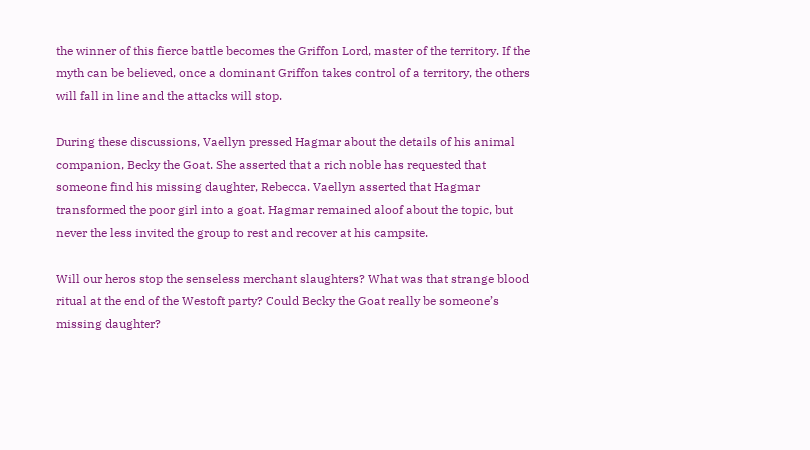the winner of this fierce battle becomes the Griffon Lord, master of the territory. If the myth can be believed, once a dominant Griffon takes control of a territory, the others will fall in line and the attacks will stop.

During these discussions, Vaellyn pressed Hagmar about the details of his animal companion, Becky the Goat. She asserted that a rich noble has requested that someone find his missing daughter, Rebecca. Vaellyn asserted that Hagmar transformed the poor girl into a goat. Hagmar remained aloof about the topic, but never the less invited the group to rest and recover at his campsite.

Will our heros stop the senseless merchant slaughters? What was that strange blood ritual at the end of the Westoft party? Could Becky the Goat really be someone’s missing daughter?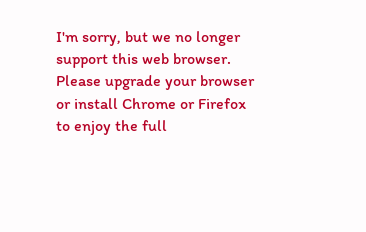I'm sorry, but we no longer support this web browser. Please upgrade your browser or install Chrome or Firefox to enjoy the full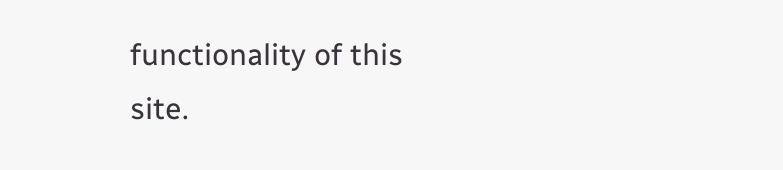functionality of this site.